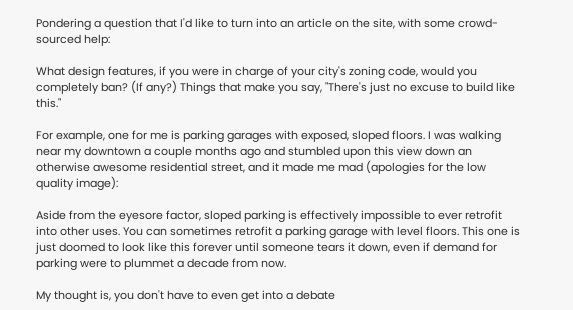Pondering a question that I'd like to turn into an article on the site, with some crowd-sourced help:

What design features, if you were in charge of your city's zoning code, would you completely ban? (If any?) Things that make you say, "There's just no excuse to build like this."

For example, one for me is parking garages with exposed, sloped floors. I was walking near my downtown a couple months ago and stumbled upon this view down an otherwise awesome residential street, and it made me mad (apologies for the low quality image):

Aside from the eyesore factor, sloped parking is effectively impossible to ever retrofit into other uses. You can sometimes retrofit a parking garage with level floors. This one is just doomed to look like this forever until someone tears it down, even if demand for parking were to plummet a decade from now.

My thought is, you don't have to even get into a debate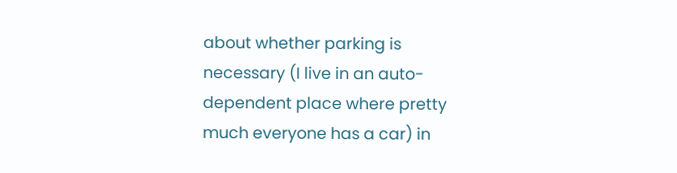about whether parking is necessary (I live in an auto-dependent place where pretty much everyone has a car) in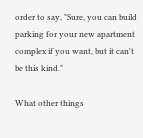order to say, "Sure, you can build parking for your new apartment complex if you want, but it can't be this kind."

What other things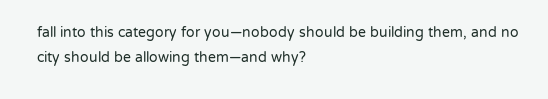fall into this category for you—nobody should be building them, and no city should be allowing them—and why?